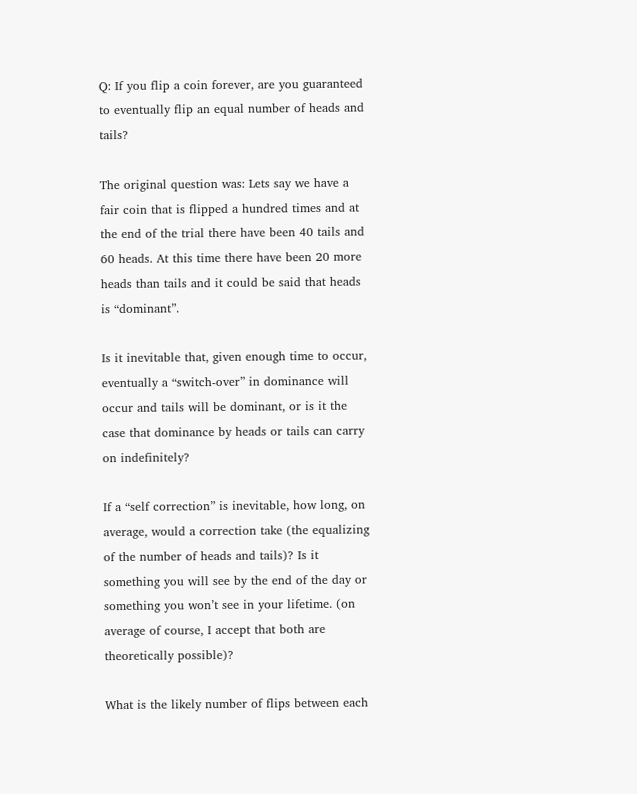Q: If you flip a coin forever, are you guaranteed to eventually flip an equal number of heads and tails?

The original question was: Lets say we have a fair coin that is flipped a hundred times and at the end of the trial there have been 40 tails and 60 heads. At this time there have been 20 more heads than tails and it could be said that heads is “dominant”.

Is it inevitable that, given enough time to occur, eventually a “switch-over” in dominance will occur and tails will be dominant, or is it the case that dominance by heads or tails can carry on indefinitely?

If a “self correction” is inevitable, how long, on average, would a correction take (the equalizing of the number of heads and tails)? Is it something you will see by the end of the day or something you won’t see in your lifetime. (on average of course, I accept that both are theoretically possible)?

What is the likely number of flips between each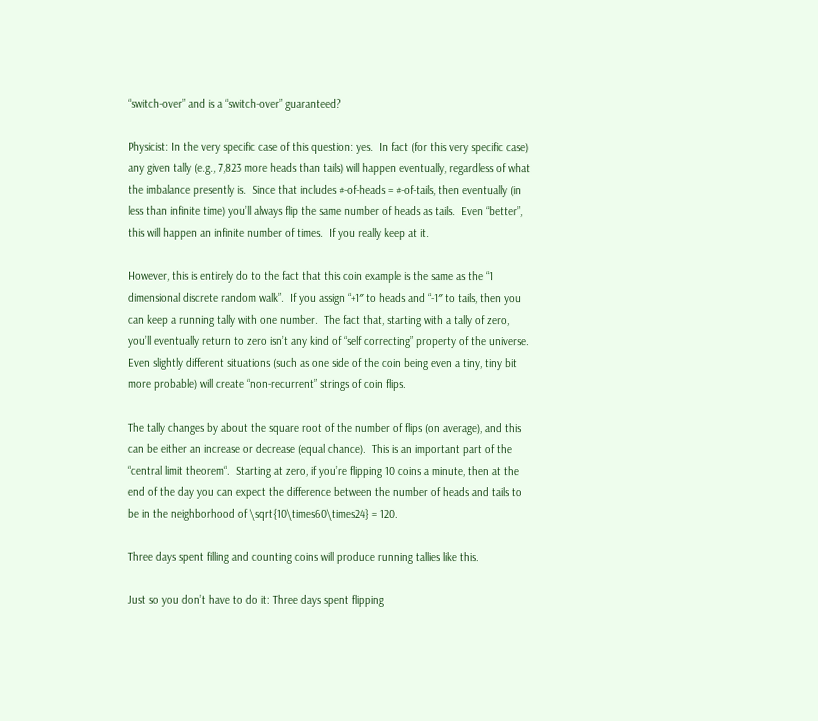“switch-over” and is a “switch-over” guaranteed?

Physicist: In the very specific case of this question: yes.  In fact (for this very specific case) any given tally (e.g., 7,823 more heads than tails) will happen eventually, regardless of what the imbalance presently is.  Since that includes #-of-heads = #-of-tails, then eventually (in less than infinite time) you’ll always flip the same number of heads as tails.  Even “better”, this will happen an infinite number of times.  If you really keep at it.

However, this is entirely do to the fact that this coin example is the same as the “1 dimensional discrete random walk”.  If you assign “+1″ to heads and “-1″ to tails, then you can keep a running tally with one number.  The fact that, starting with a tally of zero, you’ll eventually return to zero isn’t any kind of “self correcting” property of the universe.  Even slightly different situations (such as one side of the coin being even a tiny, tiny bit more probable) will create “non-recurrent” strings of coin flips.

The tally changes by about the square root of the number of flips (on average), and this can be either an increase or decrease (equal chance).  This is an important part of the “central limit theorem“.  Starting at zero, if you’re flipping 10 coins a minute, then at the end of the day you can expect the difference between the number of heads and tails to be in the neighborhood of \sqrt{10\times60\times24} = 120.

Three days spent filling and counting coins will produce running tallies like this.

Just so you don’t have to do it: Three days spent flipping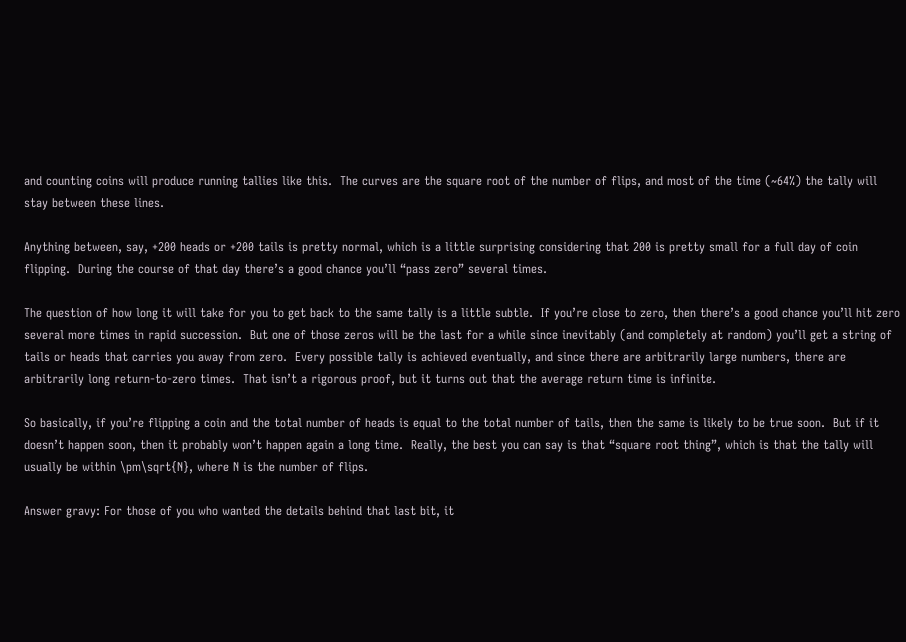and counting coins will produce running tallies like this.  The curves are the square root of the number of flips, and most of the time (~64%) the tally will stay between these lines.

Anything between, say, +200 heads or +200 tails is pretty normal, which is a little surprising considering that 200 is pretty small for a full day of coin flipping.  During the course of that day there’s a good chance you’ll “pass zero” several times.

The question of how long it will take for you to get back to the same tally is a little subtle.  If you’re close to zero, then there’s a good chance you’ll hit zero several more times in rapid succession.  But one of those zeros will be the last for a while since inevitably (and completely at random) you’ll get a string of tails or heads that carries you away from zero.  Every possible tally is achieved eventually, and since there are arbitrarily large numbers, there are arbitrarily long return-to-zero times.  That isn’t a rigorous proof, but it turns out that the average return time is infinite.

So basically, if you’re flipping a coin and the total number of heads is equal to the total number of tails, then the same is likely to be true soon.  But if it doesn’t happen soon, then it probably won’t happen again a long time.  Really, the best you can say is that “square root thing”, which is that the tally will usually be within \pm\sqrt{N}, where N is the number of flips.

Answer gravy: For those of you who wanted the details behind that last bit, it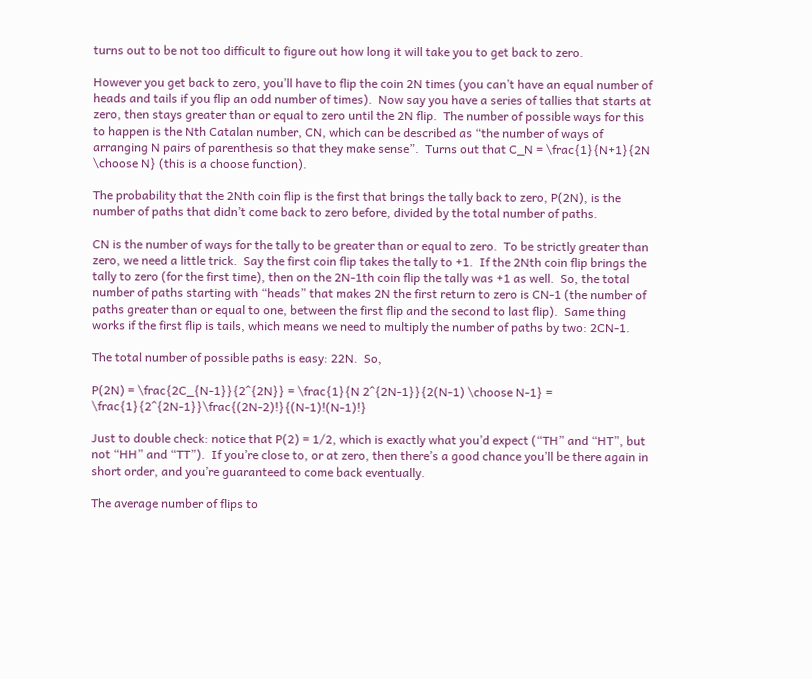turns out to be not too difficult to figure out how long it will take you to get back to zero.

However you get back to zero, you’ll have to flip the coin 2N times (you can’t have an equal number of heads and tails if you flip an odd number of times).  Now say you have a series of tallies that starts at zero, then stays greater than or equal to zero until the 2N flip.  The number of possible ways for this to happen is the Nth Catalan number, CN, which can be described as “the number of ways of arranging N pairs of parenthesis so that they make sense”.  Turns out that C_N = \frac{1}{N+1}{2N \choose N} (this is a choose function).

The probability that the 2Nth coin flip is the first that brings the tally back to zero, P(2N), is the number of paths that didn’t come back to zero before, divided by the total number of paths.

CN is the number of ways for the tally to be greater than or equal to zero.  To be strictly greater than zero, we need a little trick.  Say the first coin flip takes the tally to +1.  If the 2Nth coin flip brings the tally to zero (for the first time), then on the 2N-1th coin flip the tally was +1 as well.  So, the total number of paths starting with “heads” that makes 2N the first return to zero is CN-1 (the number of paths greater than or equal to one, between the first flip and the second to last flip).  Same thing works if the first flip is tails, which means we need to multiply the number of paths by two: 2CN-1.

The total number of possible paths is easy: 22N.  So,

P(2N) = \frac{2C_{N-1}}{2^{2N}} = \frac{1}{N 2^{2N-1}}{2(N-1) \choose N-1} = \frac{1}{2^{2N-1}}\frac{(2N-2)!}{(N-1)!(N-1)!}

Just to double check: notice that P(2) = 1/2, which is exactly what you’d expect (“TH” and “HT”, but not “HH” and “TT”).  If you’re close to, or at zero, then there’s a good chance you’ll be there again in short order, and you’re guaranteed to come back eventually.

The average number of flips to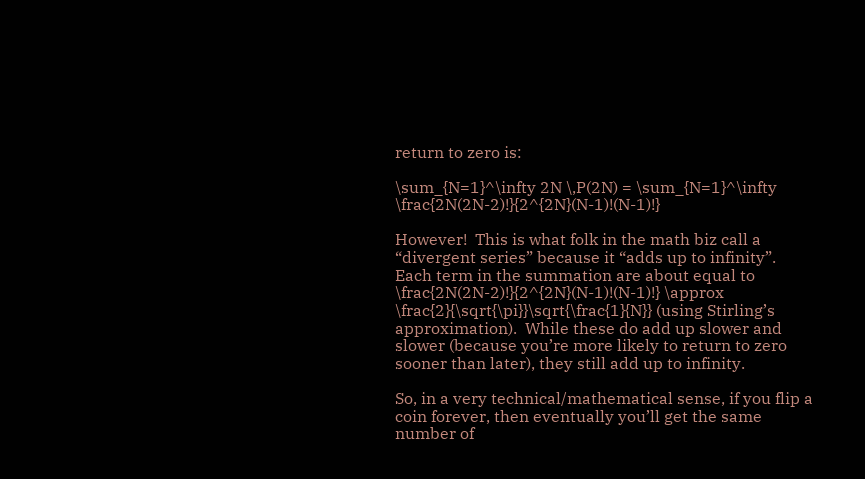return to zero is:

\sum_{N=1}^\infty 2N \,P(2N) = \sum_{N=1}^\infty \frac{2N(2N-2)!}{2^{2N}(N-1)!(N-1)!}

However!  This is what folk in the math biz call a “divergent series” because it “adds up to infinity”.  Each term in the summation are about equal to \frac{2N(2N-2)!}{2^{2N}(N-1)!(N-1)!} \approx \frac{2}{\sqrt{\pi}}\sqrt{\frac{1}{N}} (using Stirling’s approximation).  While these do add up slower and slower (because you’re more likely to return to zero sooner than later), they still add up to infinity.

So, in a very technical/mathematical sense, if you flip a coin forever, then eventually you’ll get the same number of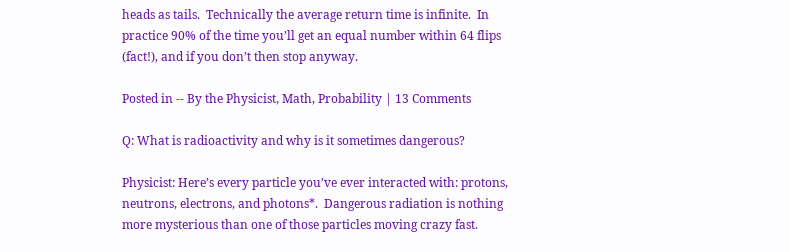heads as tails.  Technically the average return time is infinite.  In practice 90% of the time you’ll get an equal number within 64 flips (fact!), and if you don’t then stop anyway.

Posted in -- By the Physicist, Math, Probability | 13 Comments

Q: What is radioactivity and why is it sometimes dangerous?

Physicist: Here’s every particle you’ve ever interacted with: protons, neutrons, electrons, and photons*.  Dangerous radiation is nothing more mysterious than one of those particles moving crazy fast.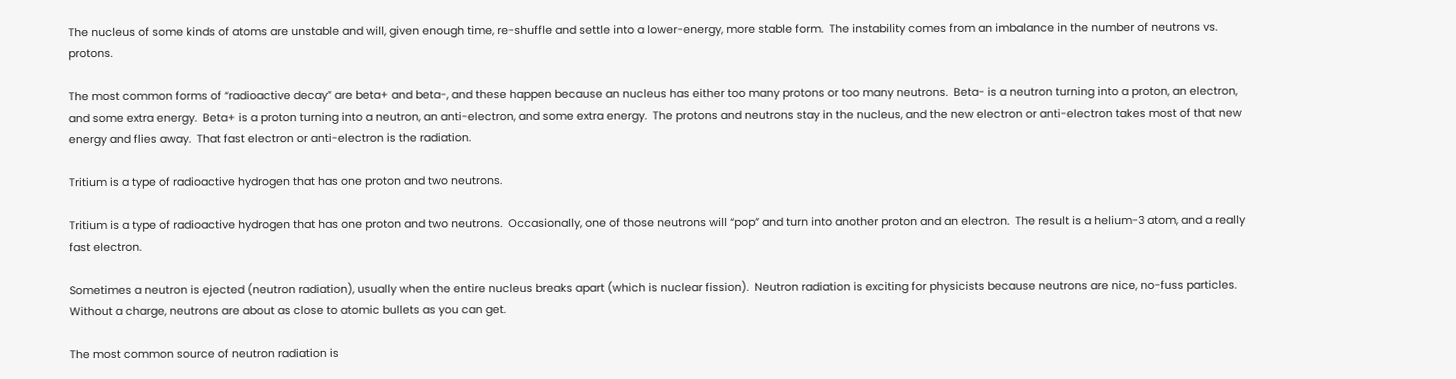The nucleus of some kinds of atoms are unstable and will, given enough time, re-shuffle and settle into a lower-energy, more stable form.  The instability comes from an imbalance in the number of neutrons vs. protons.

The most common forms of “radioactive decay” are beta+ and beta-, and these happen because an nucleus has either too many protons or too many neutrons.  Beta- is a neutron turning into a proton, an electron, and some extra energy.  Beta+ is a proton turning into a neutron, an anti-electron, and some extra energy.  The protons and neutrons stay in the nucleus, and the new electron or anti-electron takes most of that new energy and flies away.  That fast electron or anti-electron is the radiation.

Tritium is a type of radioactive hydrogen that has one proton and two neutrons.

Tritium is a type of radioactive hydrogen that has one proton and two neutrons.  Occasionally, one of those neutrons will “pop” and turn into another proton and an electron.  The result is a helium-3 atom, and a really fast electron.

Sometimes a neutron is ejected (neutron radiation), usually when the entire nucleus breaks apart (which is nuclear fission).  Neutron radiation is exciting for physicists because neutrons are nice, no-fuss particles.  Without a charge, neutrons are about as close to atomic bullets as you can get.

The most common source of neutron radiation is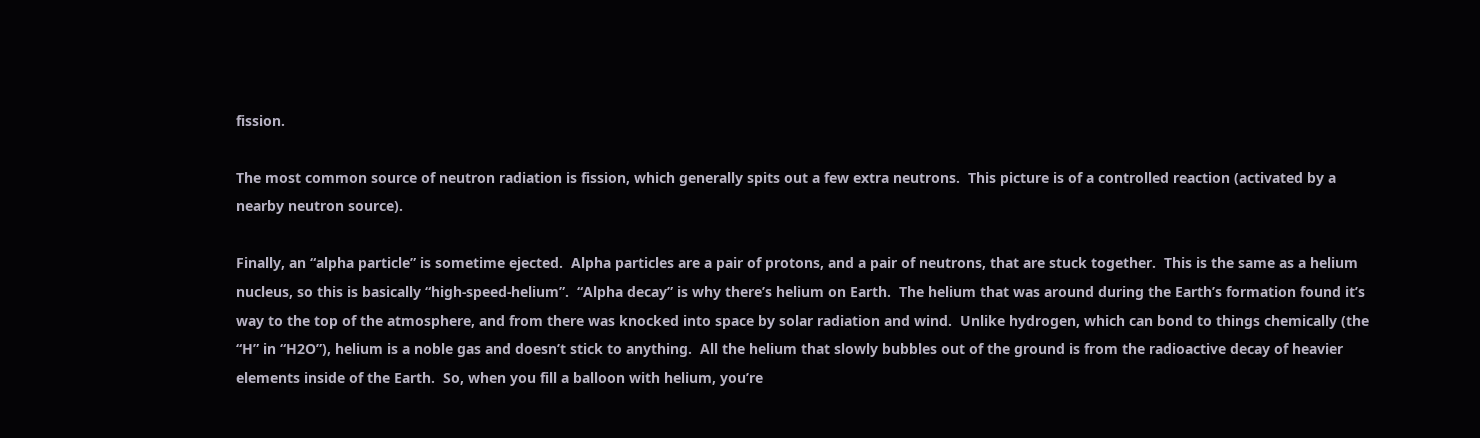fission.

The most common source of neutron radiation is fission, which generally spits out a few extra neutrons.  This picture is of a controlled reaction (activated by a nearby neutron source).

Finally, an “alpha particle” is sometime ejected.  Alpha particles are a pair of protons, and a pair of neutrons, that are stuck together.  This is the same as a helium nucleus, so this is basically “high-speed-helium”.  “Alpha decay” is why there’s helium on Earth.  The helium that was around during the Earth’s formation found it’s way to the top of the atmosphere, and from there was knocked into space by solar radiation and wind.  Unlike hydrogen, which can bond to things chemically (the “H” in “H2O”), helium is a noble gas and doesn’t stick to anything.  All the helium that slowly bubbles out of the ground is from the radioactive decay of heavier elements inside of the Earth.  So, when you fill a balloon with helium, you’re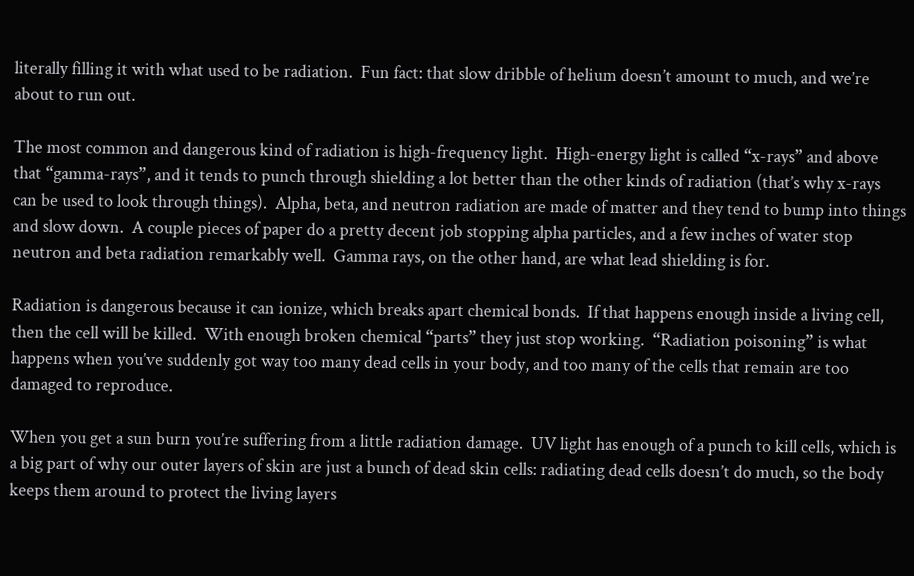literally filling it with what used to be radiation.  Fun fact: that slow dribble of helium doesn’t amount to much, and we’re about to run out.

The most common and dangerous kind of radiation is high-frequency light.  High-energy light is called “x-rays” and above that “gamma-rays”, and it tends to punch through shielding a lot better than the other kinds of radiation (that’s why x-rays can be used to look through things).  Alpha, beta, and neutron radiation are made of matter and they tend to bump into things and slow down.  A couple pieces of paper do a pretty decent job stopping alpha particles, and a few inches of water stop neutron and beta radiation remarkably well.  Gamma rays, on the other hand, are what lead shielding is for.

Radiation is dangerous because it can ionize, which breaks apart chemical bonds.  If that happens enough inside a living cell, then the cell will be killed.  With enough broken chemical “parts” they just stop working.  “Radiation poisoning” is what happens when you’ve suddenly got way too many dead cells in your body, and too many of the cells that remain are too damaged to reproduce.

When you get a sun burn you’re suffering from a little radiation damage.  UV light has enough of a punch to kill cells, which is a big part of why our outer layers of skin are just a bunch of dead skin cells: radiating dead cells doesn’t do much, so the body keeps them around to protect the living layers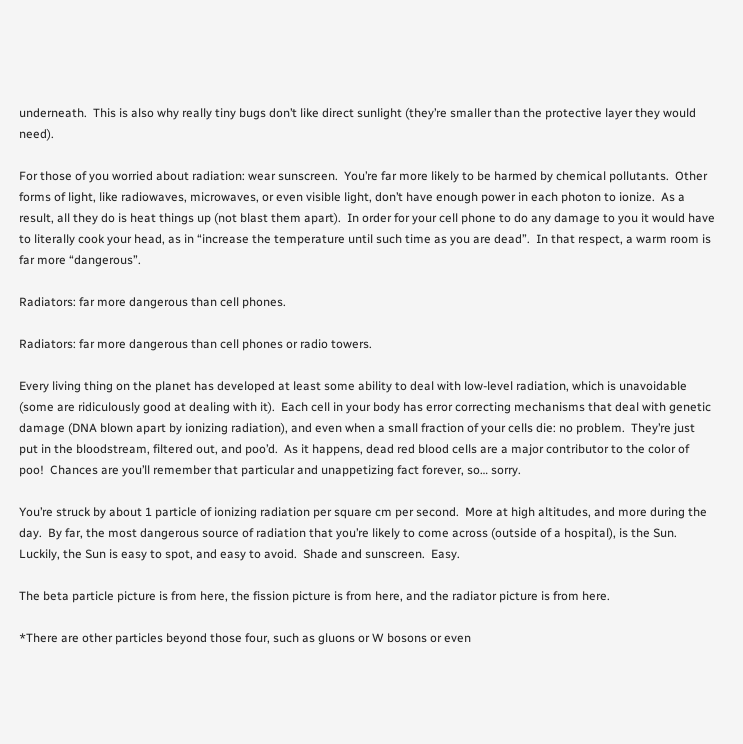underneath.  This is also why really tiny bugs don’t like direct sunlight (they’re smaller than the protective layer they would need).

For those of you worried about radiation: wear sunscreen.  You’re far more likely to be harmed by chemical pollutants.  Other forms of light, like radiowaves, microwaves, or even visible light, don’t have enough power in each photon to ionize.  As a result, all they do is heat things up (not blast them apart).  In order for your cell phone to do any damage to you it would have to literally cook your head, as in “increase the temperature until such time as you are dead”.  In that respect, a warm room is far more “dangerous”.

Radiators: far more dangerous than cell phones.

Radiators: far more dangerous than cell phones or radio towers.

Every living thing on the planet has developed at least some ability to deal with low-level radiation, which is unavoidable (some are ridiculously good at dealing with it).  Each cell in your body has error correcting mechanisms that deal with genetic damage (DNA blown apart by ionizing radiation), and even when a small fraction of your cells die: no problem.  They’re just put in the bloodstream, filtered out, and poo’d.  As it happens, dead red blood cells are a major contributor to the color of poo!  Chances are you’ll remember that particular and unappetizing fact forever, so… sorry.

You’re struck by about 1 particle of ionizing radiation per square cm per second.  More at high altitudes, and more during the day.  By far, the most dangerous source of radiation that you’re likely to come across (outside of a hospital), is the Sun.  Luckily, the Sun is easy to spot, and easy to avoid.  Shade and sunscreen.  Easy.

The beta particle picture is from here, the fission picture is from here, and the radiator picture is from here.

*There are other particles beyond those four, such as gluons or W bosons or even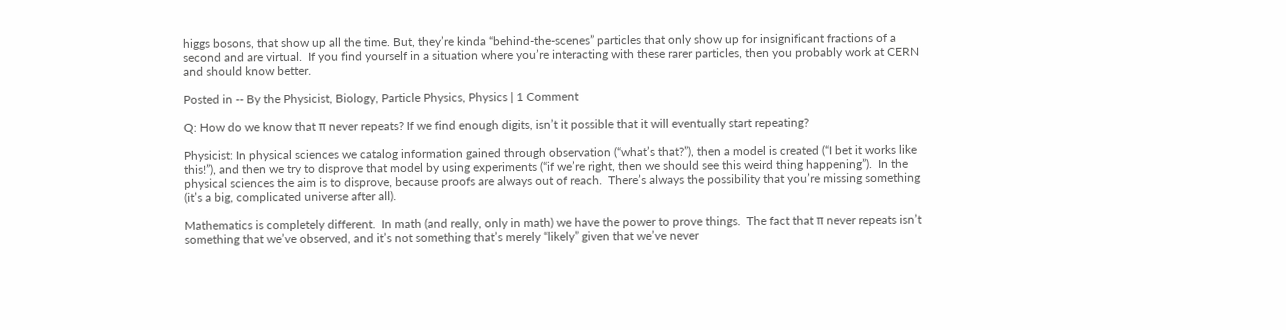higgs bosons, that show up all the time. But, they’re kinda “behind-the-scenes” particles that only show up for insignificant fractions of a second and are virtual.  If you find yourself in a situation where you’re interacting with these rarer particles, then you probably work at CERN and should know better.

Posted in -- By the Physicist, Biology, Particle Physics, Physics | 1 Comment

Q: How do we know that π never repeats? If we find enough digits, isn’t it possible that it will eventually start repeating?

Physicist: In physical sciences we catalog information gained through observation (“what’s that?”), then a model is created (“I bet it works like this!”), and then we try to disprove that model by using experiments (“if we’re right, then we should see this weird thing happening”).  In the physical sciences the aim is to disprove, because proofs are always out of reach.  There’s always the possibility that you’re missing something (it’s a big, complicated universe after all).

Mathematics is completely different.  In math (and really, only in math) we have the power to prove things.  The fact that π never repeats isn’t something that we’ve observed, and it’s not something that’s merely “likely” given that we’ve never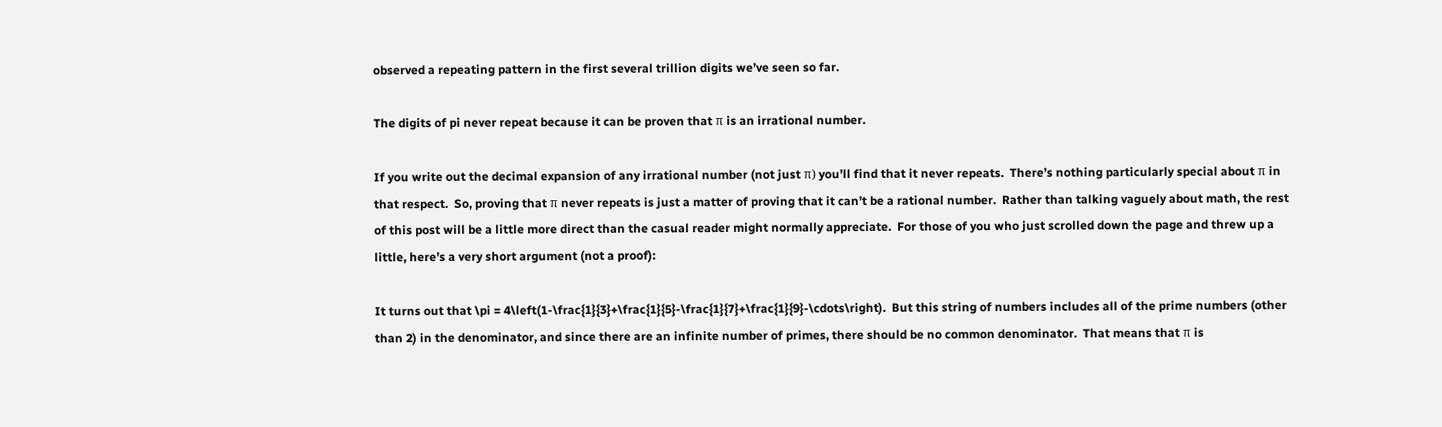observed a repeating pattern in the first several trillion digits we’ve seen so far.

The digits of pi never repeat because it can be proven that π is an irrational number.

If you write out the decimal expansion of any irrational number (not just π) you’ll find that it never repeats.  There’s nothing particularly special about π in that respect.  So, proving that π never repeats is just a matter of proving that it can’t be a rational number.  Rather than talking vaguely about math, the rest of this post will be a little more direct than the casual reader might normally appreciate.  For those of you who just scrolled down the page and threw up a little, here’s a very short argument (not a proof):

It turns out that \pi = 4\left(1-\frac{1}{3}+\frac{1}{5}-\frac{1}{7}+\frac{1}{9}-\cdots\right).  But this string of numbers includes all of the prime numbers (other than 2) in the denominator, and since there are an infinite number of primes, there should be no common denominator.  That means that π is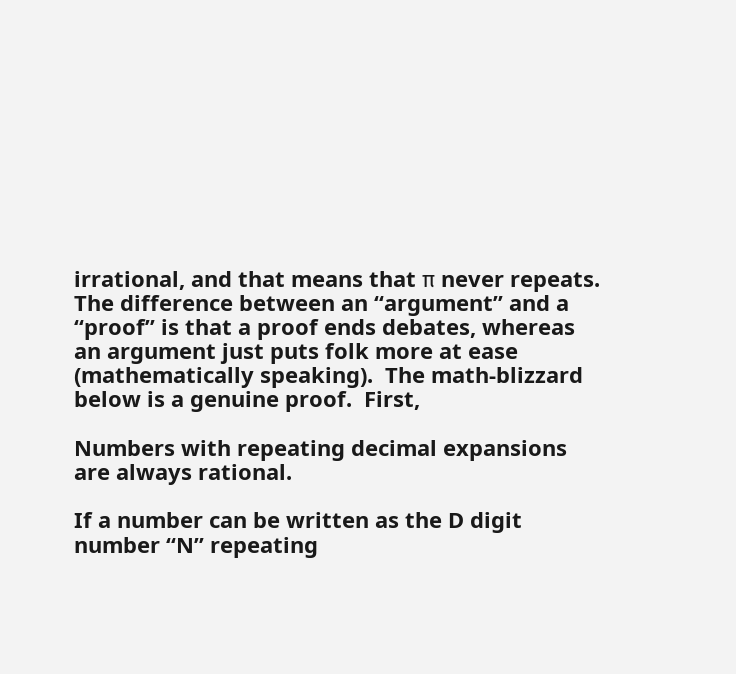irrational, and that means that π never repeats.  The difference between an “argument” and a “proof” is that a proof ends debates, whereas an argument just puts folk more at ease (mathematically speaking).  The math-blizzard below is a genuine proof.  First,

Numbers with repeating decimal expansions are always rational.

If a number can be written as the D digit number “N” repeating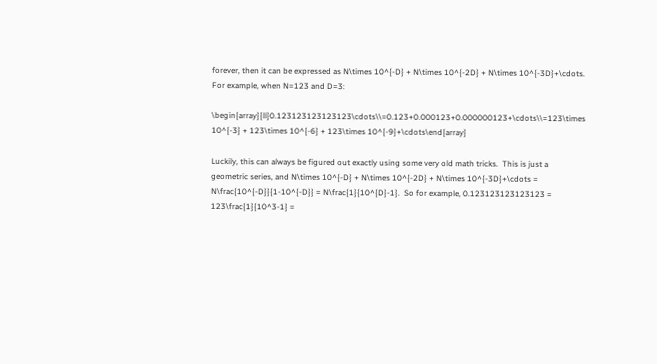forever, then it can be expressed as N\times 10^{-D} + N\times 10^{-2D} + N\times 10^{-3D}+\cdots.  For example, when N=123 and D=3:

\begin{array}{ll}0.123123123123123\cdots\\=0.123+0.000123+0.000000123+\cdots\\=123\times 10^{-3} + 123\times 10^{-6} + 123\times 10^{-9}+\cdots\end{array}

Luckily, this can always be figured out exactly using some very old math tricks.  This is just a geometric series, and N\times 10^{-D} + N\times 10^{-2D} + N\times 10^{-3D}+\cdots = N\frac{10^{-D}}{1-10^{-D}} = N\frac{1}{10^{D}-1}.  So for example, 0.123123123123123 = 123\frac{1}{10^3-1} =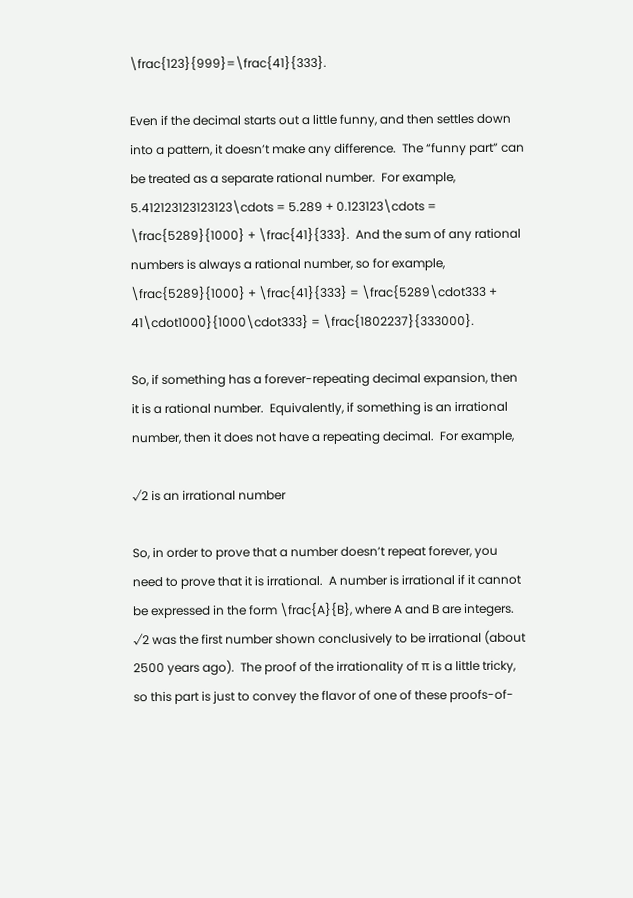\frac{123}{999}=\frac{41}{333}.

Even if the decimal starts out a little funny, and then settles down into a pattern, it doesn’t make any difference.  The “funny part” can be treated as a separate rational number.  For example, 5.412123123123123\cdots = 5.289 + 0.123123\cdots = \frac{5289}{1000} + \frac{41}{333}.  And the sum of any rational numbers is always a rational number, so for example, \frac{5289}{1000} + \frac{41}{333} = \frac{5289\cdot333 + 41\cdot1000}{1000\cdot333} = \frac{1802237}{333000}.

So, if something has a forever-repeating decimal expansion, then it is a rational number.  Equivalently, if something is an irrational number, then it does not have a repeating decimal.  For example,

√2 is an irrational number

So, in order to prove that a number doesn’t repeat forever, you need to prove that it is irrational.  A number is irrational if it cannot be expressed in the form \frac{A}{B}, where A and B are integers.  √2 was the first number shown conclusively to be irrational (about 2500 years ago).  The proof of the irrationality of π is a little tricky, so this part is just to convey the flavor of one of these proofs-of-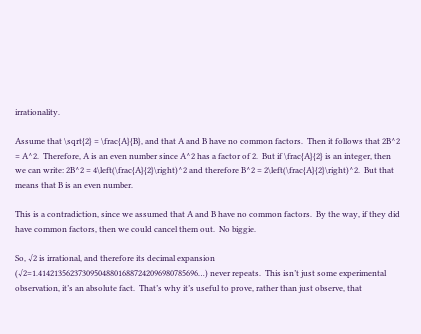irrationality.

Assume that \sqrt{2} = \frac{A}{B}, and that A and B have no common factors.  Then it follows that 2B^2 = A^2.  Therefore, A is an even number since A^2 has a factor of 2.  But if \frac{A}{2} is an integer, then we can write: 2B^2 = 4\left(\frac{A}{2}\right)^2 and therefore B^2 = 2\left(\frac{A}{2}\right)^2.  But that means that B is an even number.

This is a contradiction, since we assumed that A and B have no common factors.  By the way, if they did have common factors, then we could cancel them out.  No biggie.

So, √2 is irrational, and therefore its decimal expansion (√2=1.4142135623730950488016887242096980785696…) never repeats.  This isn’t just some experimental observation, it’s an absolute fact.  That’s why it’s useful to prove, rather than just observe, that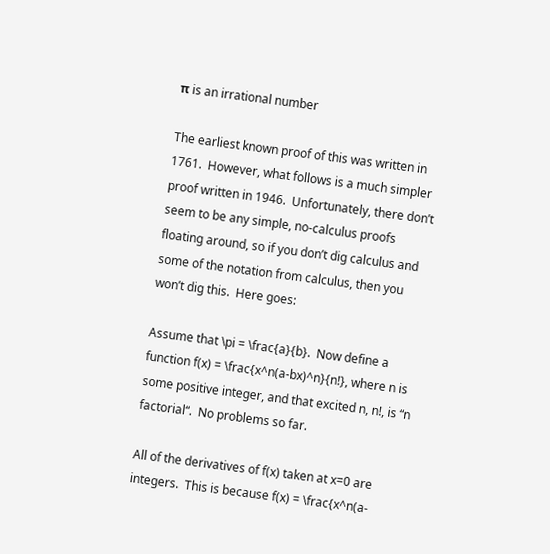π is an irrational number

The earliest known proof of this was written in 1761.  However, what follows is a much simpler proof written in 1946.  Unfortunately, there don’t seem to be any simple, no-calculus proofs floating around, so if you don’t dig calculus and some of the notation from calculus, then you won’t dig this.  Here goes:

Assume that \pi = \frac{a}{b}.  Now define a function f(x) = \frac{x^n(a-bx)^n}{n!}, where n is some positive integer, and that excited n, n!, is “n factorial“.  No problems so far.

All of the derivatives of f(x) taken at x=0 are integers.  This is because f(x) = \frac{x^n(a-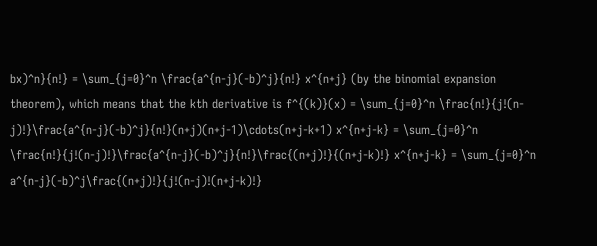bx)^n}{n!} = \sum_{j=0}^n \frac{a^{n-j}(-b)^j}{n!} x^{n+j} (by the binomial expansion theorem), which means that the kth derivative is f^{(k)}(x) = \sum_{j=0}^n \frac{n!}{j!(n-j)!}\frac{a^{n-j}(-b)^j}{n!}(n+j)(n+j-1)\cdots(n+j-k+1) x^{n+j-k} = \sum_{j=0}^n \frac{n!}{j!(n-j)!}\frac{a^{n-j}(-b)^j}{n!}\frac{(n+j)!}{(n+j-k)!} x^{n+j-k} = \sum_{j=0}^n a^{n-j}(-b)^j\frac{(n+j)!}{j!(n-j)!(n+j-k)!}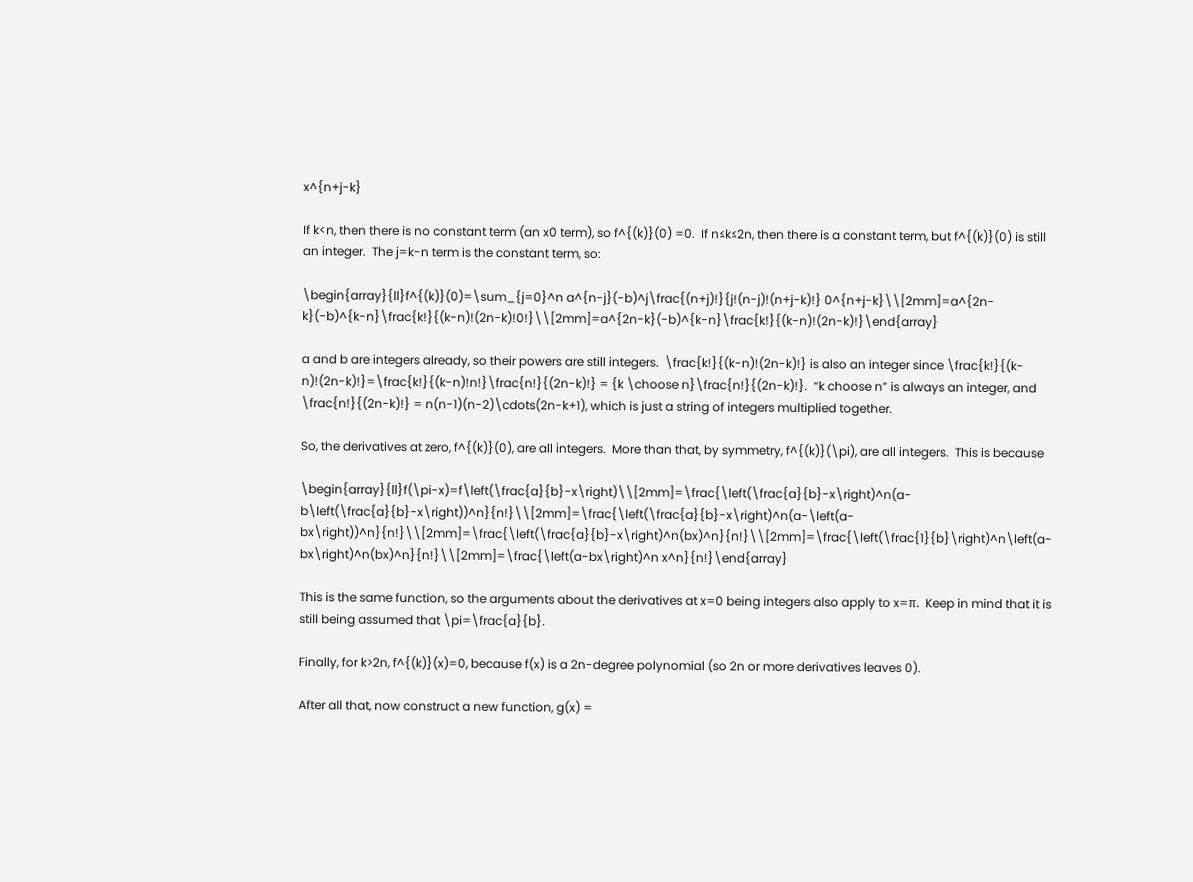x^{n+j-k}

If k<n, then there is no constant term (an x0 term), so f^{(k)}(0) =0.  If n≤k≤2n, then there is a constant term, but f^{(k)}(0) is still an integer.  The j=k-n term is the constant term, so:

\begin{array}{ll}f^{(k)}(0)=\sum_{j=0}^n a^{n-j}(-b)^j\frac{(n+j)!}{j!(n-j)!(n+j-k)!} 0^{n+j-k}\\[2mm]=a^{2n-k}(-b)^{k-n}\frac{k!}{(k-n)!(2n-k)!0!}\\[2mm]=a^{2n-k}(-b)^{k-n}\frac{k!}{(k-n)!(2n-k)!}\end{array}

a and b are integers already, so their powers are still integers.  \frac{k!}{(k-n)!(2n-k)!} is also an integer since \frac{k!}{(k-n)!(2n-k)!}=\frac{k!}{(k-n)!n!}\frac{n!}{(2n-k)!} = {k \choose n}\frac{n!}{(2n-k)!}.  “k choose n” is always an integer, and \frac{n!}{(2n-k)!} = n(n-1)(n-2)\cdots(2n-k+1), which is just a string of integers multiplied together.

So, the derivatives at zero, f^{(k)}(0), are all integers.  More than that, by symmetry, f^{(k)}(\pi), are all integers.  This is because

\begin{array}{ll}f(\pi-x)=f\left(\frac{a}{b}-x\right)\\[2mm]=\frac{\left(\frac{a}{b}-x\right)^n(a-b\left(\frac{a}{b}-x\right))^n}{n!}\\[2mm]=\frac{\left(\frac{a}{b}-x\right)^n(a-\left(a-bx\right))^n}{n!}\\[2mm]=\frac{\left(\frac{a}{b}-x\right)^n(bx)^n}{n!}\\[2mm]=\frac{\left(\frac{1}{b}\right)^n\left(a-bx\right)^n(bx)^n}{n!}\\[2mm]=\frac{\left(a-bx\right)^n x^n}{n!}\end{array}

This is the same function, so the arguments about the derivatives at x=0 being integers also apply to x=π.  Keep in mind that it is still being assumed that \pi=\frac{a}{b}.

Finally, for k>2n, f^{(k)}(x)=0, because f(x) is a 2n-degree polynomial (so 2n or more derivatives leaves 0).

After all that, now construct a new function, g(x) =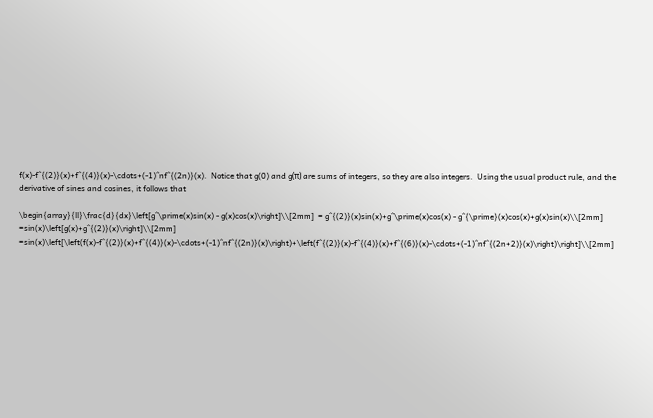f(x)-f^{(2)}(x)+f^{(4)}(x)-\cdots+(-1)^nf^{(2n)}(x).  Notice that g(0) and g(π) are sums of integers, so they are also integers.  Using the usual product rule, and the derivative of sines and cosines, it follows that

\begin{array}{ll}\frac{d}{dx}\left[g^\prime(x)sin(x) - g(x)cos(x)\right]\\[2mm]  = g^{(2)}(x)sin(x)+g^\prime(x)cos(x) - g^{\prime}(x)cos(x)+g(x)sin(x)\\[2mm]  =sin(x)\left[g(x)+g^{(2)}(x)\right]\\[2mm]  =sin(x)\left[\left(f(x)-f^{(2)}(x)+f^{(4)}(x)-\cdots+(-1)^nf^{(2n)}(x)\right)+\left(f^{(2)}(x)-f^{(4)}(x)+f^{(6)}(x)-\cdots+(-1)^nf^{(2n+2)}(x)\right)\right]\\[2mm]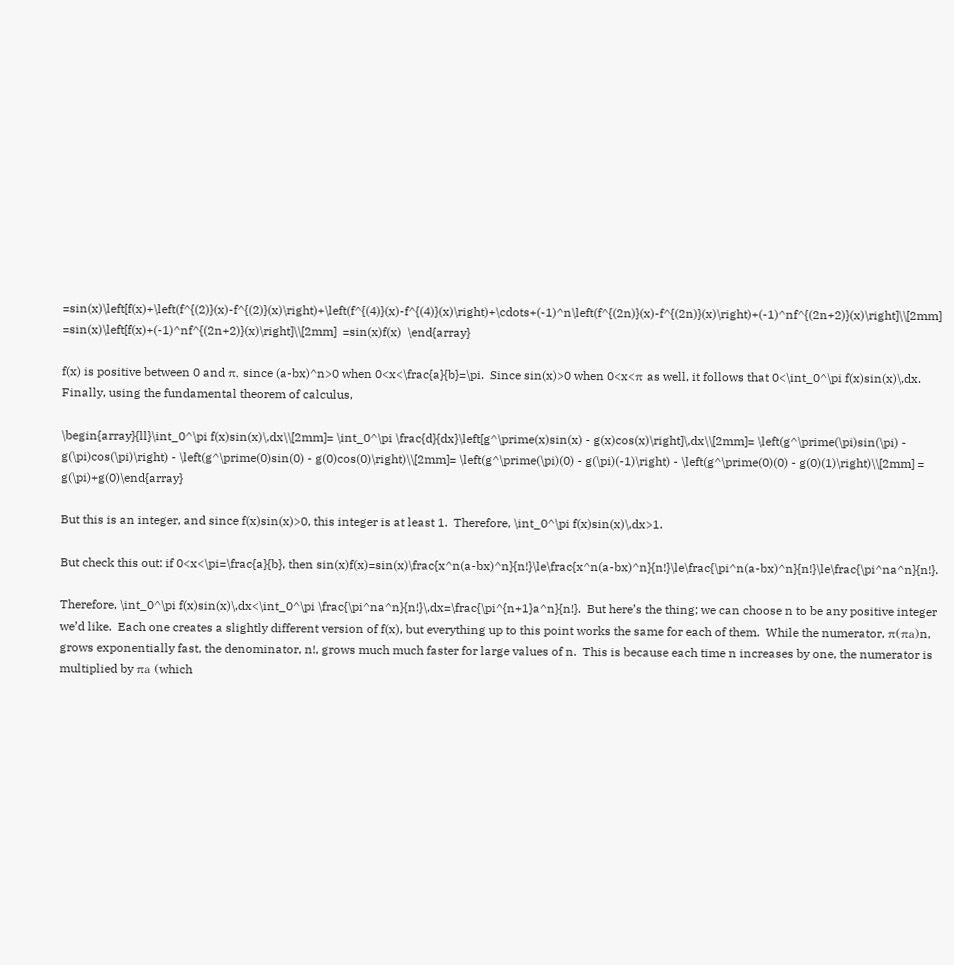=sin(x)\left[f(x)+\left(f^{(2)}(x)-f^{(2)}(x)\right)+\left(f^{(4)}(x)-f^{(4)}(x)\right)+\cdots+(-1)^n\left(f^{(2n)}(x)-f^{(2n)}(x)\right)+(-1)^nf^{(2n+2)}(x)\right]\\[2mm]  =sin(x)\left[f(x)+(-1)^nf^{(2n+2)}(x)\right]\\[2mm]  =sin(x)f(x)  \end{array}

f(x) is positive between 0 and π, since (a-bx)^n>0 when 0<x<\frac{a}{b}=\pi.  Since sin(x)>0 when 0<x<π as well, it follows that 0<\int_0^\pi f(x)sin(x)\,dx.  Finally, using the fundamental theorem of calculus,

\begin{array}{ll}\int_0^\pi f(x)sin(x)\,dx\\[2mm]= \int_0^\pi \frac{d}{dx}\left[g^\prime(x)sin(x) - g(x)cos(x)\right]\,dx\\[2mm]= \left(g^\prime(\pi)sin(\pi) - g(\pi)cos(\pi)\right) - \left(g^\prime(0)sin(0) - g(0)cos(0)\right)\\[2mm]= \left(g^\prime(\pi)(0) - g(\pi)(-1)\right) - \left(g^\prime(0)(0) - g(0)(1)\right)\\[2mm] = g(\pi)+g(0)\end{array}

But this is an integer, and since f(x)sin(x)>0, this integer is at least 1.  Therefore, \int_0^\pi f(x)sin(x)\,dx>1.

But check this out: if 0<x<\pi=\frac{a}{b}, then sin(x)f(x)=sin(x)\frac{x^n(a-bx)^n}{n!}\le\frac{x^n(a-bx)^n}{n!}\le\frac{\pi^n(a-bx)^n}{n!}\le\frac{\pi^na^n}{n!}.

Therefore, \int_0^\pi f(x)sin(x)\,dx<\int_0^\pi \frac{\pi^na^n}{n!}\,dx=\frac{\pi^{n+1}a^n}{n!}.  But here’s the thing; we can choose n to be any positive integer we’d like.  Each one creates a slightly different version of f(x), but everything up to this point works the same for each of them.  While the numerator, π(πa)n, grows exponentially fast, the denominator, n!, grows much much faster for large values of n.  This is because each time n increases by one, the numerator is multiplied by πa (which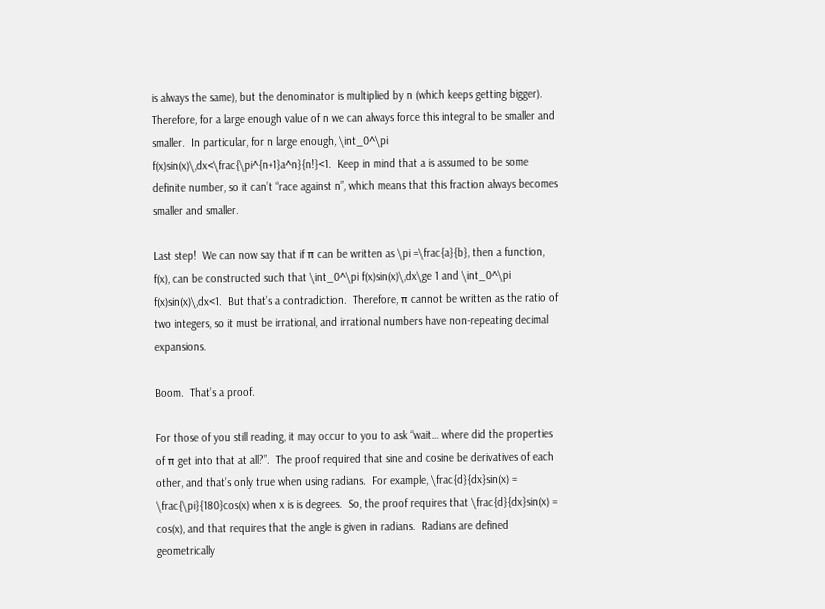is always the same), but the denominator is multiplied by n (which keeps getting bigger).  Therefore, for a large enough value of n we can always force this integral to be smaller and smaller.  In particular, for n large enough, \int_0^\pi f(x)sin(x)\,dx<\frac{\pi^{n+1}a^n}{n!}<1.  Keep in mind that a is assumed to be some definite number, so it can’t “race against n”, which means that this fraction always becomes smaller and smaller.

Last step!  We can now say that if π can be written as \pi =\frac{a}{b}, then a function, f(x), can be constructed such that \int_0^\pi f(x)sin(x)\,dx\ge 1 and \int_0^\pi f(x)sin(x)\,dx<1.  But that’s a contradiction.  Therefore, π cannot be written as the ratio of two integers, so it must be irrational, and irrational numbers have non-repeating decimal expansions.

Boom.  That’s a proof.

For those of you still reading, it may occur to you to ask “wait… where did the properties of π get into that at all?”.  The proof required that sine and cosine be derivatives of each other, and that’s only true when using radians.  For example, \frac{d}{dx}sin(x) = \frac{\pi}{180}cos(x) when x is is degrees.  So, the proof requires that \frac{d}{dx}sin(x) = cos(x), and that requires that the angle is given in radians.  Radians are defined geometrically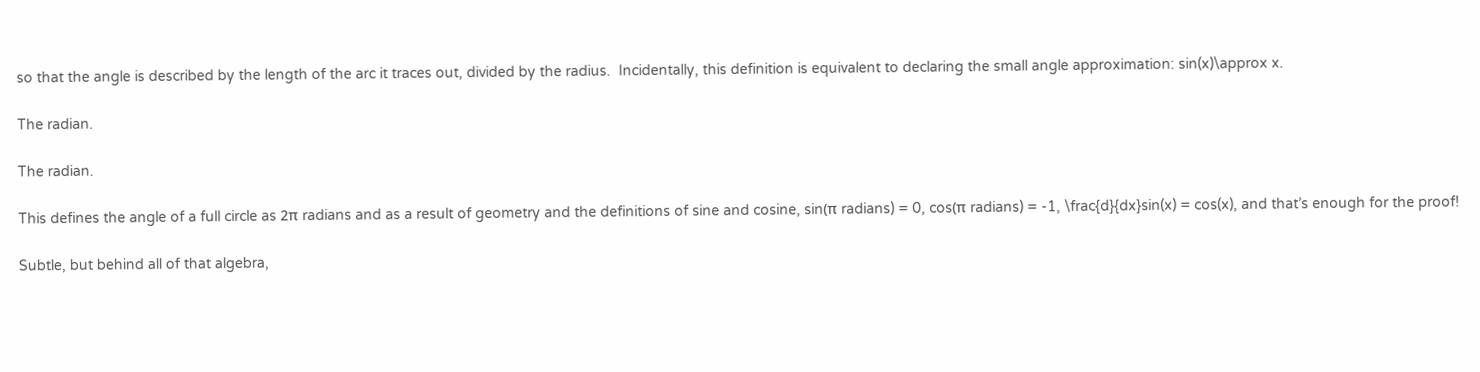so that the angle is described by the length of the arc it traces out, divided by the radius.  Incidentally, this definition is equivalent to declaring the small angle approximation: sin(x)\approx x.

The radian.

The radian.

This defines the angle of a full circle as 2π radians and as a result of geometry and the definitions of sine and cosine, sin(π radians) = 0, cos(π radians) = -1, \frac{d}{dx}sin(x) = cos(x), and that’s enough for the proof!

Subtle, but behind all of that algebra,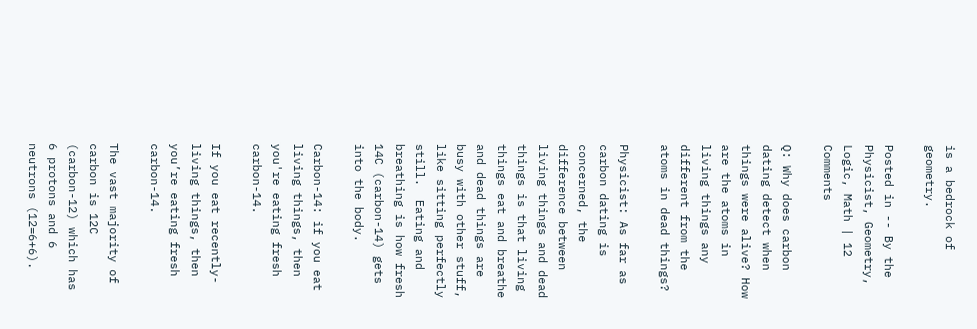is a bedrock of geometry.

Posted in -- By the Physicist, Geometry, Logic, Math | 12 Comments

Q: Why does carbon dating detect when things were alive? How are the atoms in living things any different from the atoms in dead things?

Physicist: As far as carbon dating is concerned, the difference between living things and dead things is that living things eat and breathe and dead things are busy with other stuff, like sitting perfectly still.  Eating and breathing is how fresh 14C (carbon-14) gets into the body.

Carbon-14: if you eat living things, then you're eating fresh carbon-14.

If you eat recently-living things, then you’re eating fresh carbon-14.

The vast majority of carbon is 12C (carbon-12) which has 6 protons and 6 neutrons (12=6+6).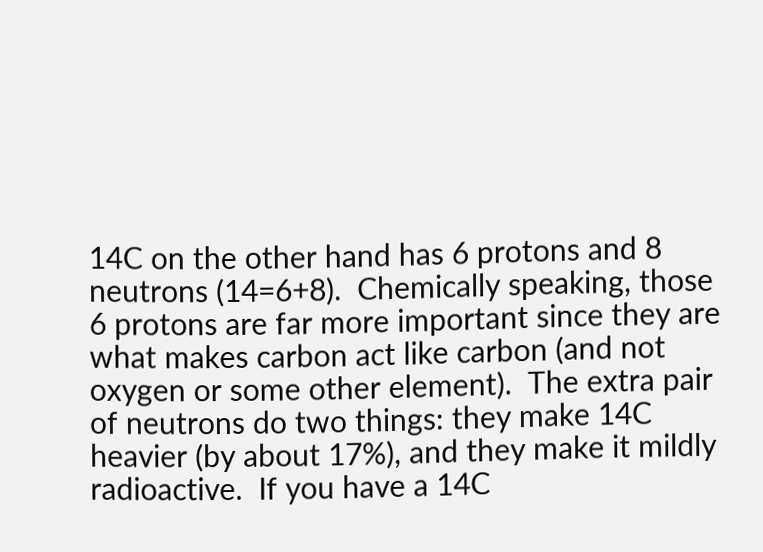14C on the other hand has 6 protons and 8 neutrons (14=6+8).  Chemically speaking, those 6 protons are far more important since they are what makes carbon act like carbon (and not oxygen or some other element).  The extra pair of neutrons do two things: they make 14C heavier (by about 17%), and they make it mildly radioactive.  If you have a 14C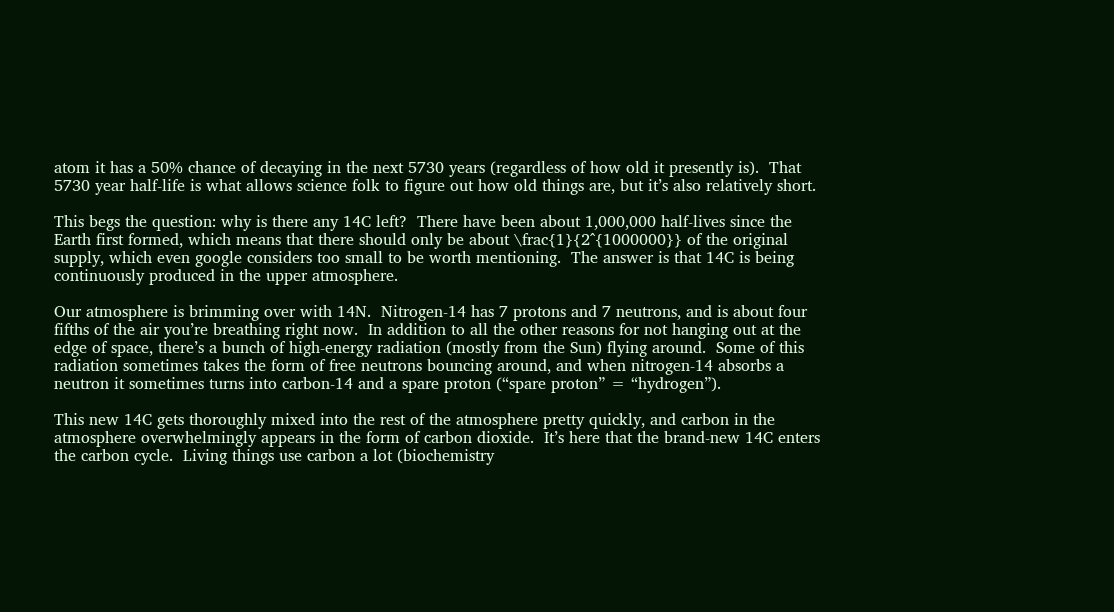atom it has a 50% chance of decaying in the next 5730 years (regardless of how old it presently is).  That 5730 year half-life is what allows science folk to figure out how old things are, but it’s also relatively short.

This begs the question: why is there any 14C left?  There have been about 1,000,000 half-lives since the Earth first formed, which means that there should only be about \frac{1}{2^{1000000}} of the original supply, which even google considers too small to be worth mentioning.  The answer is that 14C is being continuously produced in the upper atmosphere.

Our atmosphere is brimming over with 14N.  Nitrogen-14 has 7 protons and 7 neutrons, and is about four fifths of the air you’re breathing right now.  In addition to all the other reasons for not hanging out at the edge of space, there’s a bunch of high-energy radiation (mostly from the Sun) flying around.  Some of this radiation sometimes takes the form of free neutrons bouncing around, and when nitrogen-14 absorbs a neutron it sometimes turns into carbon-14 and a spare proton (“spare proton” = “hydrogen”).

This new 14C gets thoroughly mixed into the rest of the atmosphere pretty quickly, and carbon in the atmosphere overwhelmingly appears in the form of carbon dioxide.  It’s here that the brand-new 14C enters the carbon cycle.  Living things use carbon a lot (biochemistry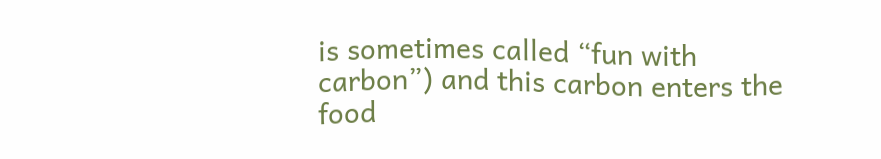is sometimes called “fun with carbon”) and this carbon enters the food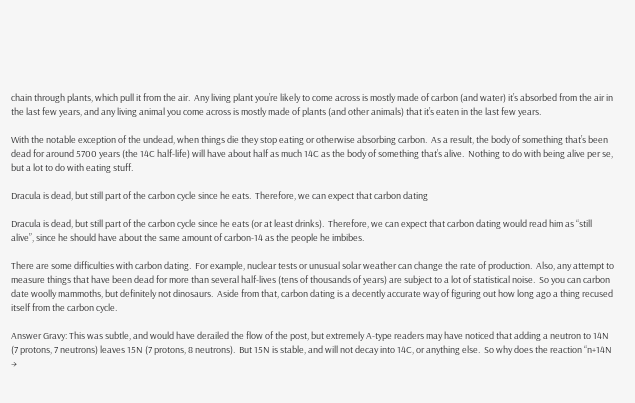chain through plants, which pull it from the air.  Any living plant you’re likely to come across is mostly made of carbon (and water) it’s absorbed from the air in the last few years, and any living animal you come across is mostly made of plants (and other animals) that it’s eaten in the last few years.

With the notable exception of the undead, when things die they stop eating or otherwise absorbing carbon.  As a result, the body of something that’s been dead for around 5700 years (the 14C half-life) will have about half as much 14C as the body of something that’s alive.  Nothing to do with being alive per se, but a lot to do with eating stuff.

Dracula is dead, but still part of the carbon cycle since he eats.  Therefore, we can expect that carbon dating

Dracula is dead, but still part of the carbon cycle since he eats (or at least drinks).  Therefore, we can expect that carbon dating would read him as “still alive”, since he should have about the same amount of carbon-14 as the people he imbibes.

There are some difficulties with carbon dating.  For example, nuclear tests or unusual solar weather can change the rate of production.  Also, any attempt to measure things that have been dead for more than several half-lives (tens of thousands of years) are subject to a lot of statistical noise.  So you can carbon date woolly mammoths, but definitely not dinosaurs.  Aside from that, carbon dating is a decently accurate way of figuring out how long ago a thing recused itself from the carbon cycle.

Answer Gravy: This was subtle, and would have derailed the flow of the post, but extremely A-type readers may have noticed that adding a neutron to 14N (7 protons, 7 neutrons) leaves 15N (7 protons, 8 neutrons).  But 15N is stable, and will not decay into 14C, or anything else.  So why does the reaction “n+14N →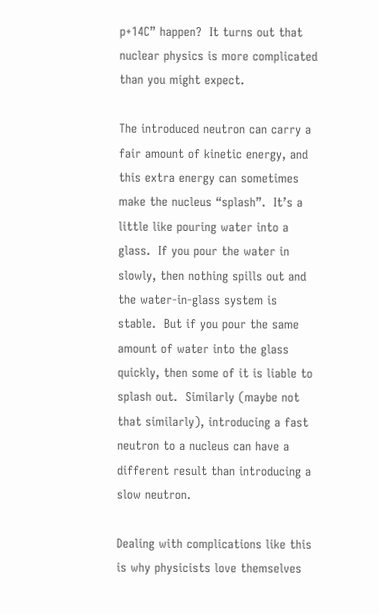p+14C” happen?  It turns out that nuclear physics is more complicated than you might expect.

The introduced neutron can carry a fair amount of kinetic energy, and this extra energy can sometimes make the nucleus “splash”.  It’s a little like pouring water into a glass.  If you pour the water in slowly, then nothing spills out and the water-in-glass system is stable.  But if you pour the same amount of water into the glass quickly, then some of it is liable to splash out.  Similarly (maybe not that similarly), introducing a fast neutron to a nucleus can have a different result than introducing a slow neutron.

Dealing with complications like this is why physicists love themselves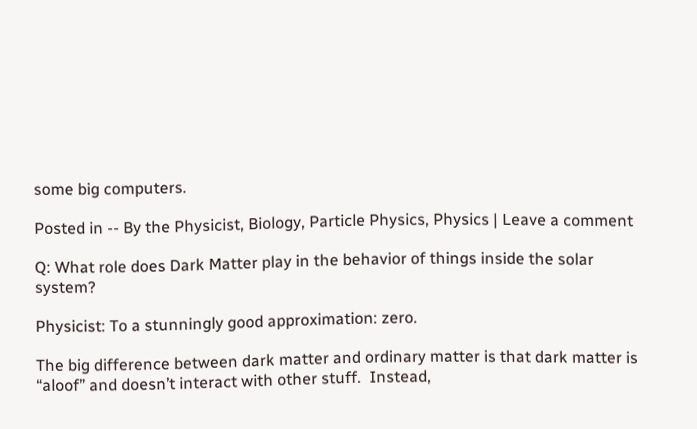some big computers.

Posted in -- By the Physicist, Biology, Particle Physics, Physics | Leave a comment

Q: What role does Dark Matter play in the behavior of things inside the solar system?

Physicist: To a stunningly good approximation: zero.

The big difference between dark matter and ordinary matter is that dark matter is “aloof” and doesn’t interact with other stuff.  Instead,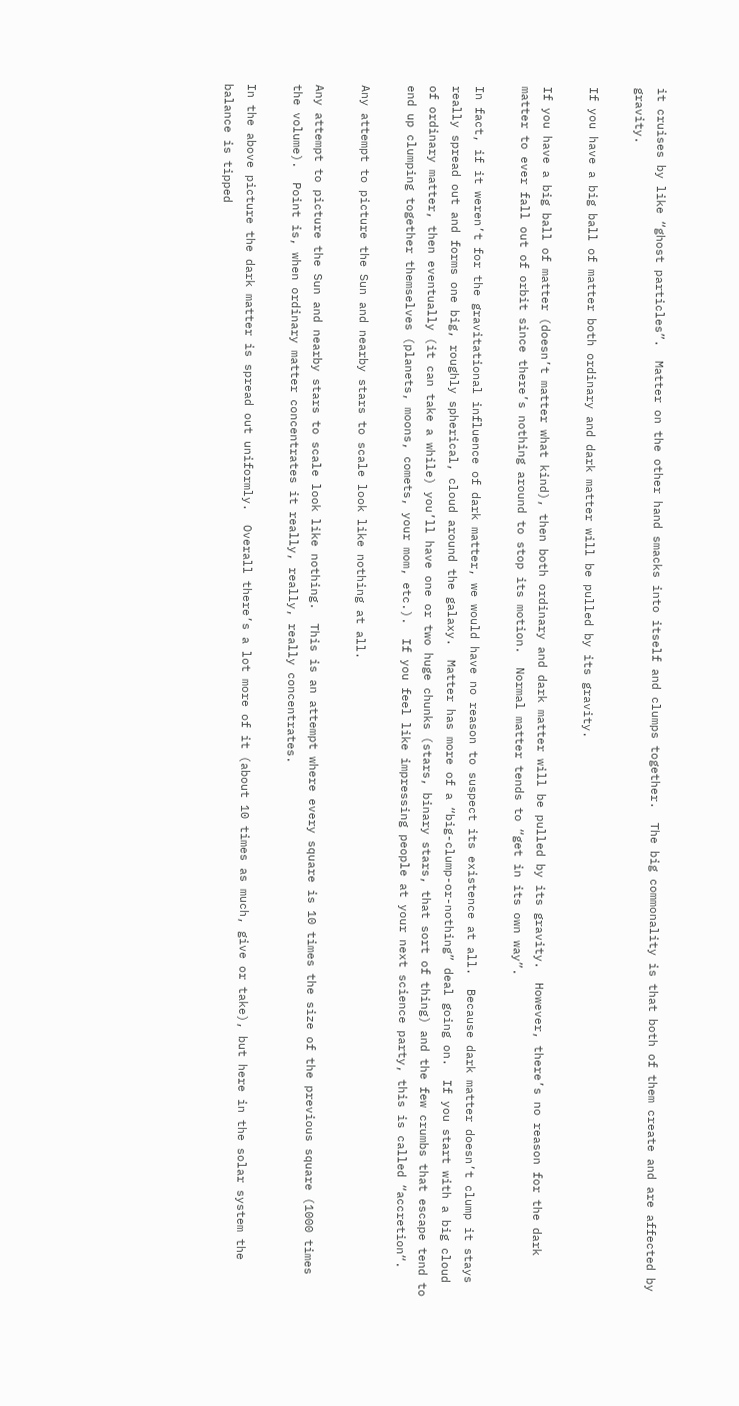it cruises by like “ghost particles”.  Matter on the other hand smacks into itself and clumps together.  The big commonality is that both of them create and are affected by gravity.

If you have a big ball of matter both ordinary and dark matter will be pulled by its gravity.

If you have a big ball of matter (doesn’t matter what kind), then both ordinary and dark matter will be pulled by its gravity.  However, there’s no reason for the dark matter to ever fall out of orbit since there’s nothing around to stop its motion.  Normal matter tends to “get in its own way”.

In fact, if it weren’t for the gravitational influence of dark matter, we would have no reason to suspect its existence at all.  Because dark matter doesn’t clump it stays really spread out and forms one big, roughly spherical, cloud around the galaxy.  Matter has more of a “big-clump-or-nothing” deal going on.  If you start with a big cloud of ordinary matter, then eventually (it can take a while) you’ll have one or two huge chunks (stars, binary stars, that sort of thing) and the few crumbs that escape tend to end up clumping together themselves (planets, moons, comets, your mom, etc.).  If you feel like impressing people at your next science party, this is called “accretion“.

Any attempt to picture the Sun and nearby stars to scale look like nothing at all.

Any attempt to picture the Sun and nearby stars to scale look like nothing.  This is an attempt where every square is 10 times the size of the previous square (1000 times the volume).  Point is, when ordinary matter concentrates it really, really, really concentrates.

In the above picture the dark matter is spread out uniformly.  Overall there’s a lot more of it (about 10 times as much, give or take), but here in the solar system the balance is tipped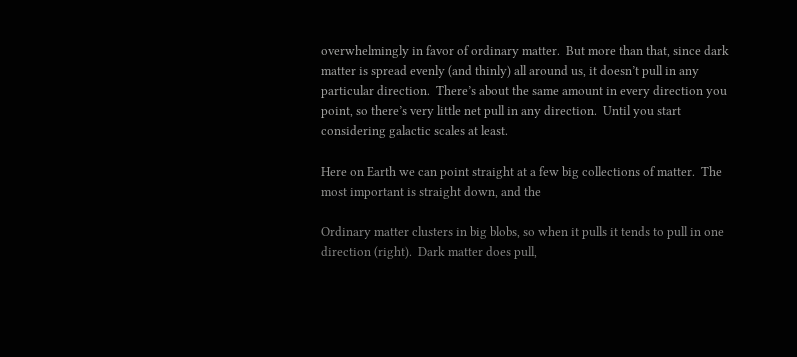overwhelmingly in favor of ordinary matter.  But more than that, since dark matter is spread evenly (and thinly) all around us, it doesn’t pull in any particular direction.  There’s about the same amount in every direction you point, so there’s very little net pull in any direction.  Until you start considering galactic scales at least.

Here on Earth we can point straight at a few big collections of matter.  The most important is straight down, and the

Ordinary matter clusters in big blobs, so when it pulls it tends to pull in one direction (right).  Dark matter does pull,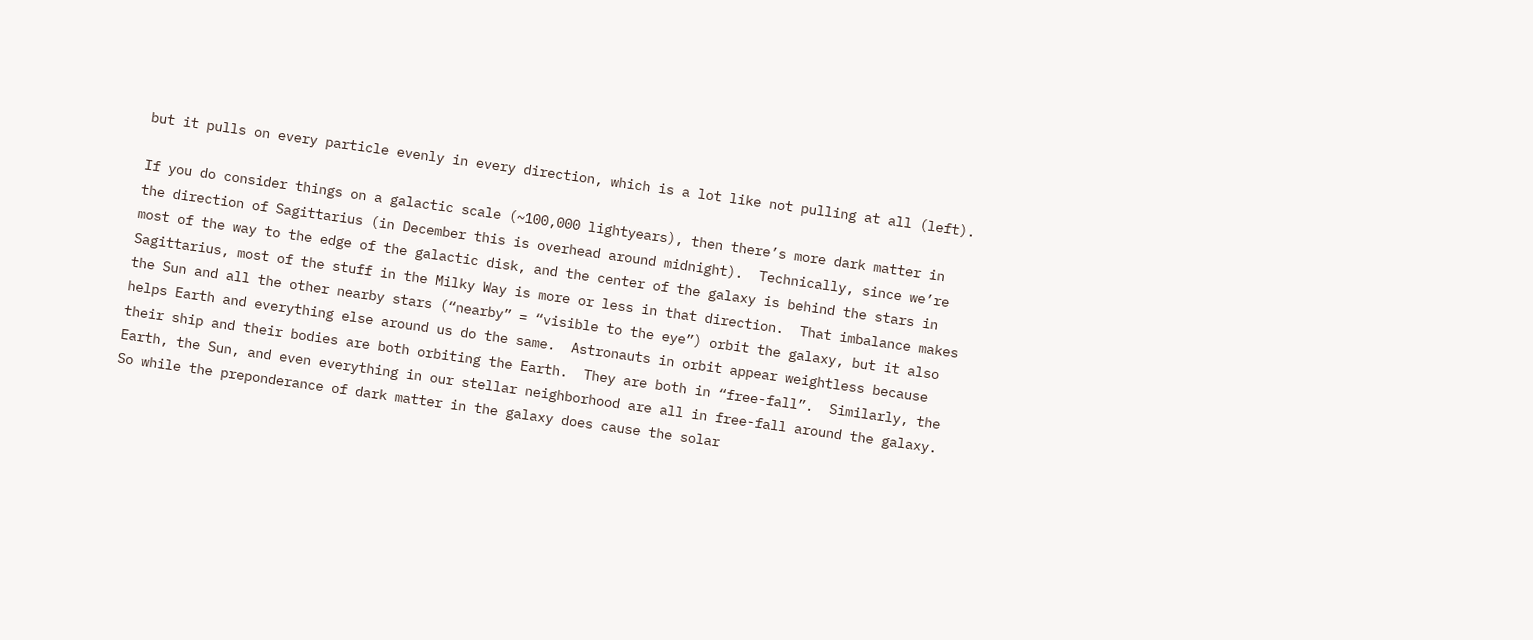but it pulls on every particle evenly in every direction, which is a lot like not pulling at all (left).

If you do consider things on a galactic scale (~100,000 lightyears), then there’s more dark matter in the direction of Sagittarius (in December this is overhead around midnight).  Technically, since we’re most of the way to the edge of the galactic disk, and the center of the galaxy is behind the stars in Sagittarius, most of the stuff in the Milky Way is more or less in that direction.  That imbalance makes the Sun and all the other nearby stars (“nearby” = “visible to the eye”) orbit the galaxy, but it also helps Earth and everything else around us do the same.  Astronauts in orbit appear weightless because their ship and their bodies are both orbiting the Earth.  They are both in “free-fall”.  Similarly, the Earth, the Sun, and even everything in our stellar neighborhood are all in free-fall around the galaxy.  So while the preponderance of dark matter in the galaxy does cause the solar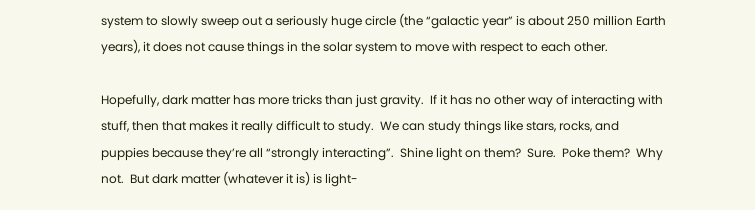system to slowly sweep out a seriously huge circle (the “galactic year” is about 250 million Earth years), it does not cause things in the solar system to move with respect to each other.

Hopefully, dark matter has more tricks than just gravity.  If it has no other way of interacting with stuff, then that makes it really difficult to study.  We can study things like stars, rocks, and puppies because they’re all “strongly interacting”.  Shine light on them?  Sure.  Poke them?  Why not.  But dark matter (whatever it is) is light-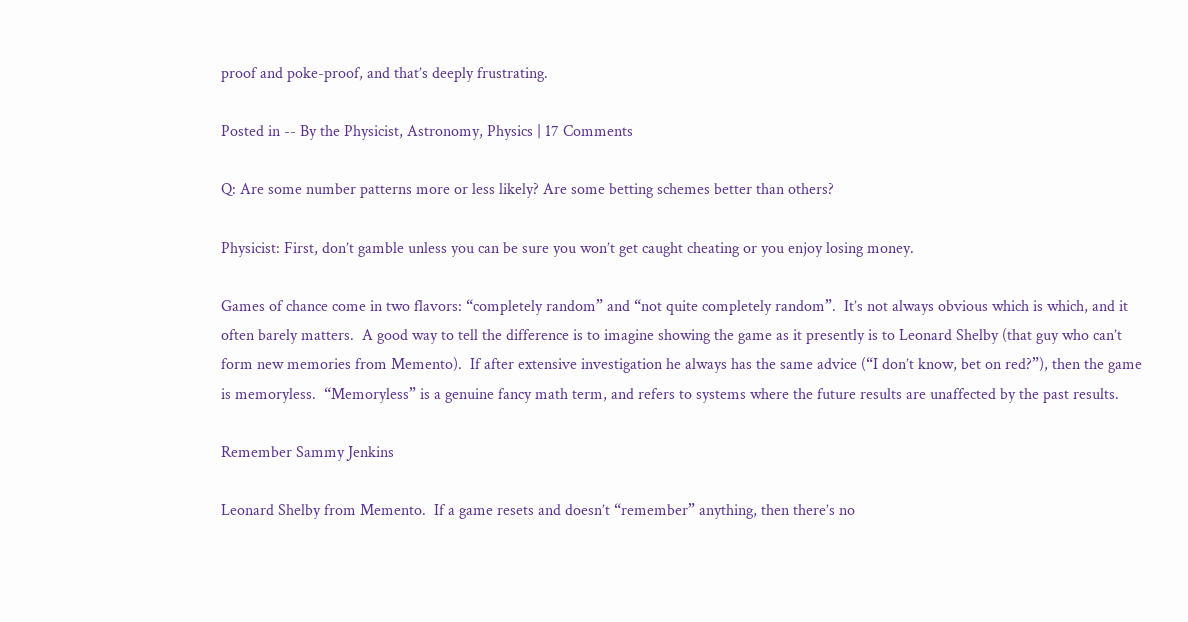proof and poke-proof, and that’s deeply frustrating.

Posted in -- By the Physicist, Astronomy, Physics | 17 Comments

Q: Are some number patterns more or less likely? Are some betting schemes better than others?

Physicist: First, don’t gamble unless you can be sure you won’t get caught cheating or you enjoy losing money.

Games of chance come in two flavors: “completely random” and “not quite completely random”.  It’s not always obvious which is which, and it often barely matters.  A good way to tell the difference is to imagine showing the game as it presently is to Leonard Shelby (that guy who can’t form new memories from Memento).  If after extensive investigation he always has the same advice (“I don’t know, bet on red?”), then the game is memoryless.  “Memoryless” is a genuine fancy math term, and refers to systems where the future results are unaffected by the past results.

Remember Sammy Jenkins

Leonard Shelby from Memento.  If a game resets and doesn’t “remember” anything, then there’s no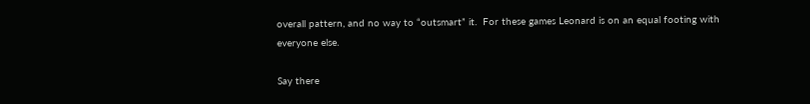overall pattern, and no way to “outsmart” it.  For these games Leonard is on an equal footing with everyone else.

Say there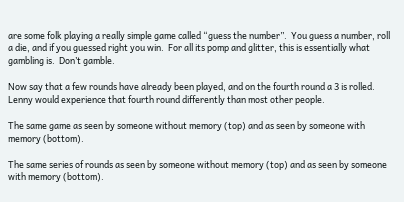are some folk playing a really simple game called “guess the number”.  You guess a number, roll a die, and if you guessed right you win.  For all its pomp and glitter, this is essentially what gambling is.  Don’t gamble.

Now say that a few rounds have already been played, and on the fourth round a 3 is rolled.  Lenny would experience that fourth round differently than most other people.

The same game as seen by someone without memory (top) and as seen by someone with memory (bottom).

The same series of rounds as seen by someone without memory (top) and as seen by someone with memory (bottom).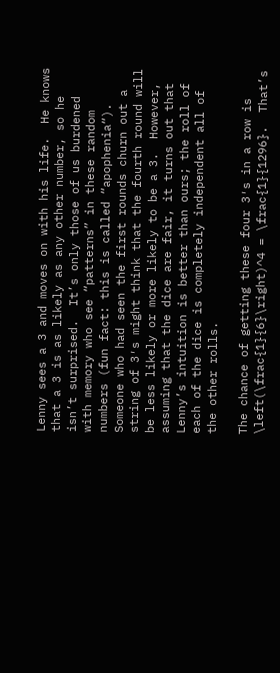Lenny sees a 3 and moves on with his life.  He knows that a 3 is as likely as any other number, so he isn’t surprised.  It’s only those of us burdened with memory who see “patterns” in these random numbers (fun fact: this is called “apophenia“).  Someone who had seen the first rounds churn out a string of 3′s might think that the fourth round will be less likely or more likely to be a 3.  However, assuming that the dice are fair, it turns out that Lenny’s intuition is better than ours; the roll of each of the dice is completely independent all of the other rolls.

The chance of getting these four 3′s in a row is \left(\frac{1}{6}\right)^4 = \frac{1}{1296}.  That’s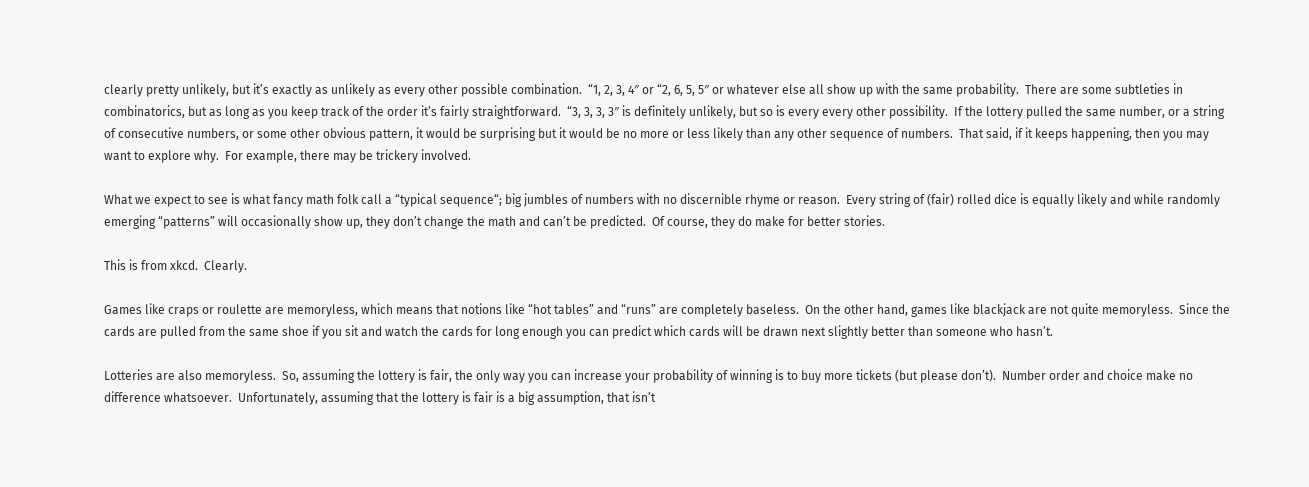clearly pretty unlikely, but it’s exactly as unlikely as every other possible combination.  “1, 2, 3, 4″ or “2, 6, 5, 5″ or whatever else all show up with the same probability.  There are some subtleties in combinatorics, but as long as you keep track of the order it’s fairly straightforward.  “3, 3, 3, 3″ is definitely unlikely, but so is every every other possibility.  If the lottery pulled the same number, or a string of consecutive numbers, or some other obvious pattern, it would be surprising but it would be no more or less likely than any other sequence of numbers.  That said, if it keeps happening, then you may want to explore why.  For example, there may be trickery involved.

What we expect to see is what fancy math folk call a “typical sequence“; big jumbles of numbers with no discernible rhyme or reason.  Every string of (fair) rolled dice is equally likely and while randomly emerging “patterns” will occasionally show up, they don’t change the math and can’t be predicted.  Of course, they do make for better stories.

This is from xkcd.  Clearly.

Games like craps or roulette are memoryless, which means that notions like “hot tables” and “runs” are completely baseless.  On the other hand, games like blackjack are not quite memoryless.  Since the cards are pulled from the same shoe if you sit and watch the cards for long enough you can predict which cards will be drawn next slightly better than someone who hasn’t.

Lotteries are also memoryless.  So, assuming the lottery is fair, the only way you can increase your probability of winning is to buy more tickets (but please don’t).  Number order and choice make no difference whatsoever.  Unfortunately, assuming that the lottery is fair is a big assumption, that isn’t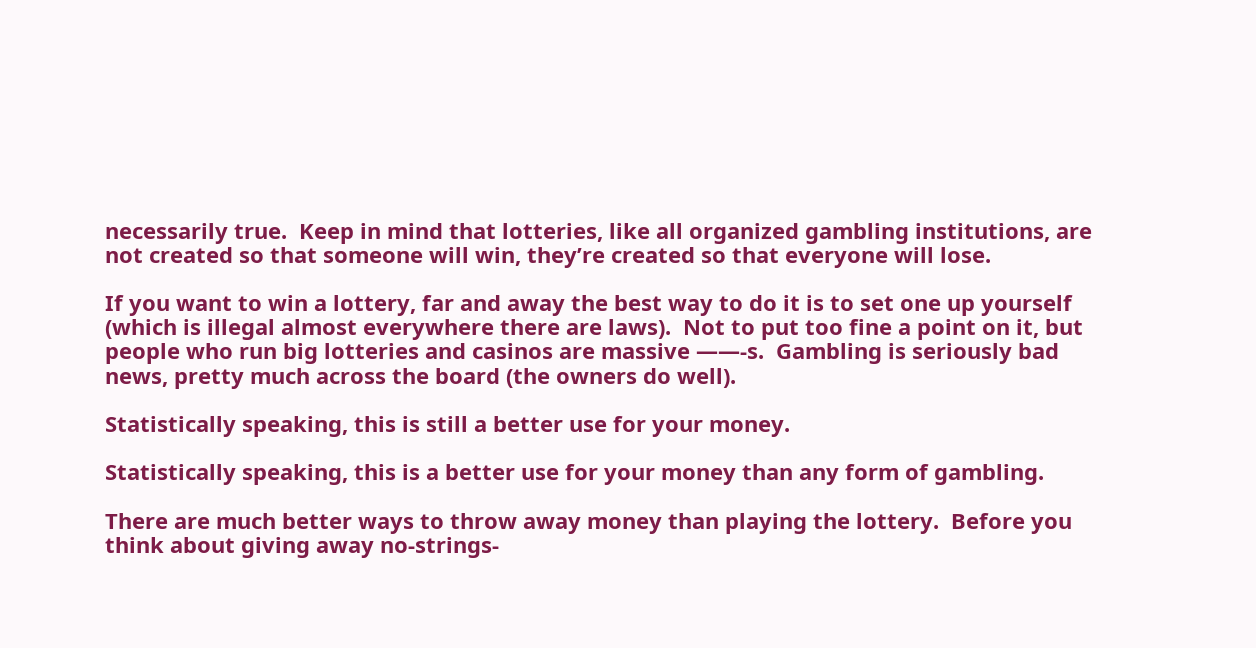necessarily true.  Keep in mind that lotteries, like all organized gambling institutions, are not created so that someone will win, they’re created so that everyone will lose.

If you want to win a lottery, far and away the best way to do it is to set one up yourself (which is illegal almost everywhere there are laws).  Not to put too fine a point on it, but people who run big lotteries and casinos are massive ——-s.  Gambling is seriously bad news, pretty much across the board (the owners do well).

Statistically speaking, this is still a better use for your money.

Statistically speaking, this is a better use for your money than any form of gambling.

There are much better ways to throw away money than playing the lottery.  Before you think about giving away no-strings-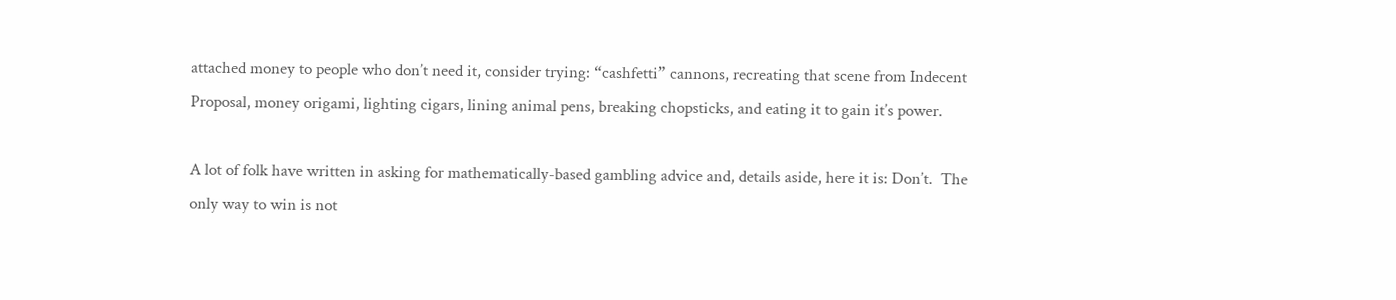attached money to people who don’t need it, consider trying: “cashfetti” cannons, recreating that scene from Indecent Proposal, money origami, lighting cigars, lining animal pens, breaking chopsticks, and eating it to gain it’s power.

A lot of folk have written in asking for mathematically-based gambling advice and, details aside, here it is: Don’t.  The only way to win is not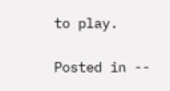to play.

Posted in --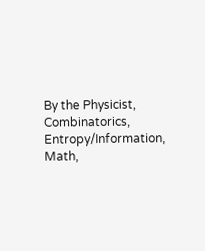By the Physicist, Combinatorics, Entropy/Information, Math,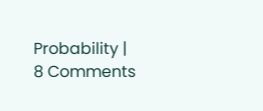Probability | 8 Comments